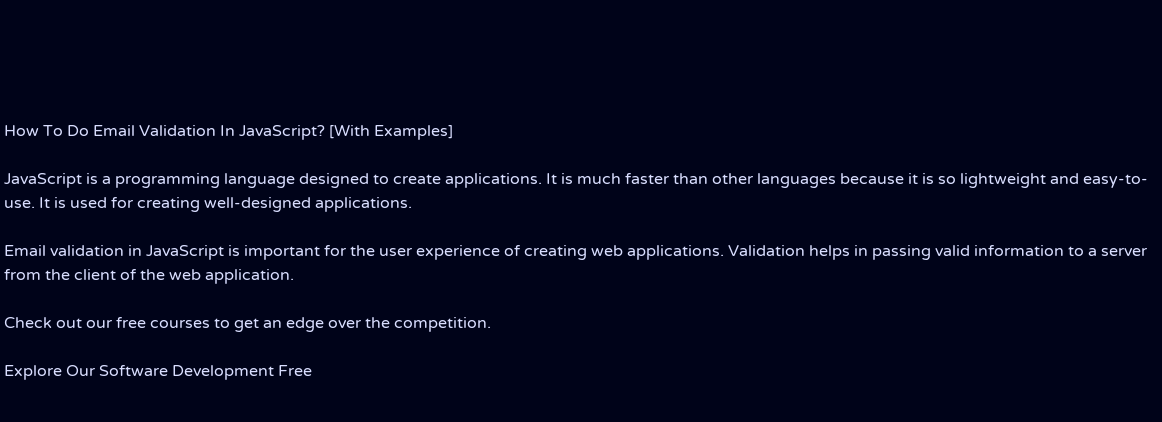How To Do Email Validation In JavaScript? [With Examples]

JavaScript is a programming language designed to create applications. It is much faster than other languages because it is so lightweight and easy-to-use. It is used for creating well-designed applications.

Email validation in JavaScript is important for the user experience of creating web applications. Validation helps in passing valid information to a server from the client of the web application.

Check out our free courses to get an edge over the competition.

Explore Our Software Development Free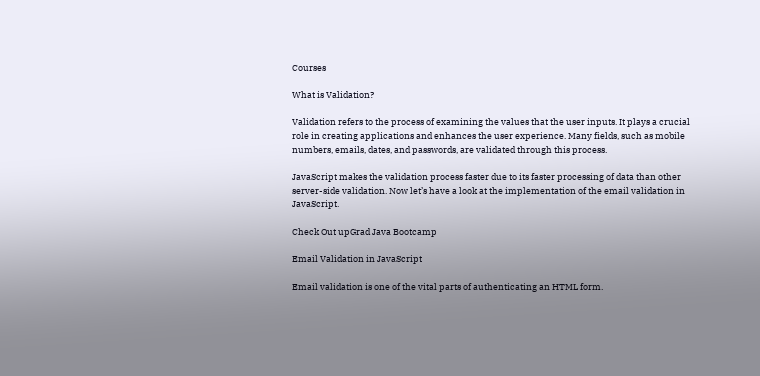Courses

What is Validation?

Validation refers to the process of examining the values that the user inputs. It plays a crucial role in creating applications and enhances the user experience. Many fields, such as mobile numbers, emails, dates, and passwords, are validated through this process.

JavaScript makes the validation process faster due to its faster processing of data than other server-side validation. Now let’s have a look at the implementation of the email validation in JavaScript.

Check Out upGrad Java Bootcamp

Email Validation in JavaScript

Email validation is one of the vital parts of authenticating an HTML form.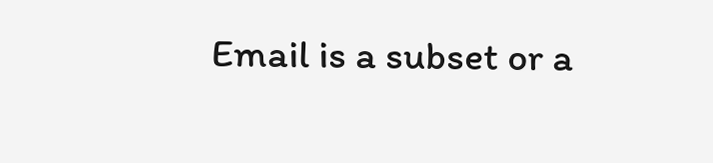Email is a subset or a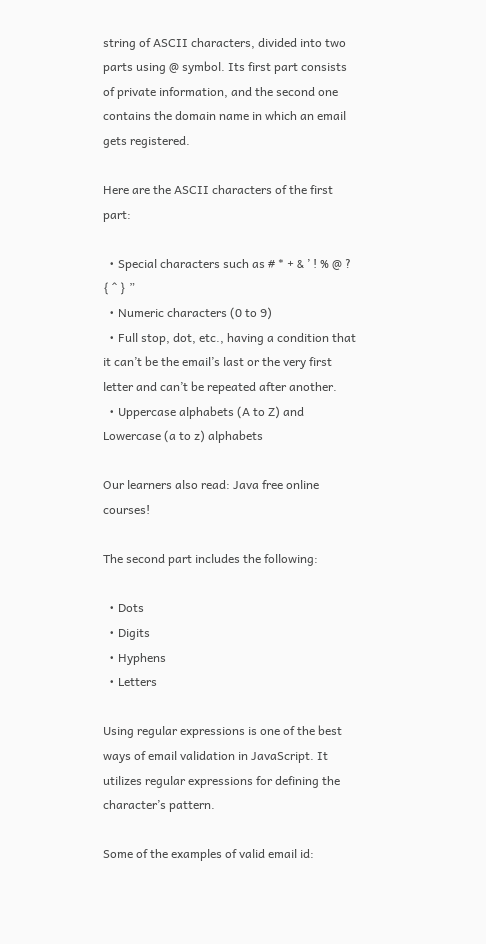string of ASCII characters, divided into two parts using @ symbol. Its first part consists of private information, and the second one contains the domain name in which an email gets registered.

Here are the ASCII characters of the first part:

  • Special characters such as # * + & ’ ! % @ ? { ^ } ”
  • Numeric characters (0 to 9)
  • Full stop, dot, etc., having a condition that it can’t be the email’s last or the very first letter and can’t be repeated after another.
  • Uppercase alphabets (A to Z) and Lowercase (a to z) alphabets

Our learners also read: Java free online courses!

The second part includes the following:

  • Dots
  • Digits
  • Hyphens
  • Letters

Using regular expressions is one of the best ways of email validation in JavaScript. It utilizes regular expressions for defining the character’s pattern.

Some of the examples of valid email id: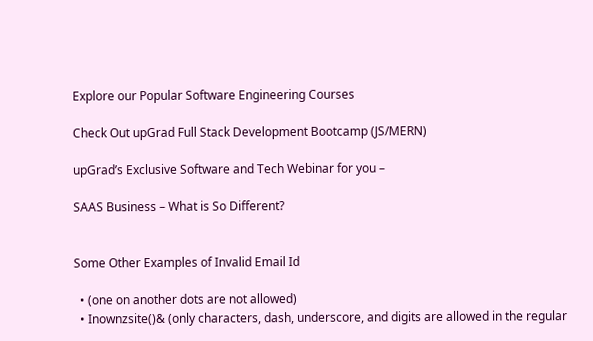Explore our Popular Software Engineering Courses

Check Out upGrad Full Stack Development Bootcamp (JS/MERN)

upGrad’s Exclusive Software and Tech Webinar for you –

SAAS Business – What is So Different?


Some Other Examples of Invalid Email Id

  • (one on another dots are not allowed)
  • Inownzsite()& (only characters, dash, underscore, and digits are allowed in the regular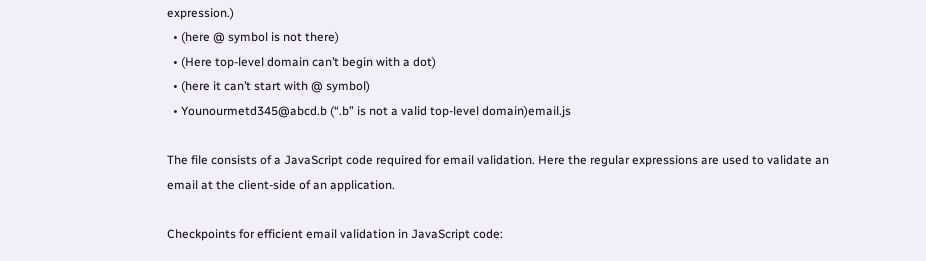expression.)
  • (here @ symbol is not there)
  • (Here top-level domain can’t begin with a dot)
  • (here it can’t start with @ symbol)
  • Younourmetd345@abcd.b (“.b” is not a valid top-level domain)email.js

The file consists of a JavaScript code required for email validation. Here the regular expressions are used to validate an email at the client-side of an application.

Checkpoints for efficient email validation in JavaScript code: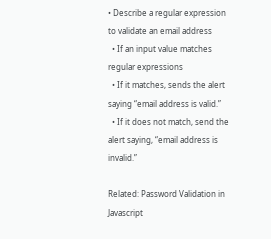• Describe a regular expression to validate an email address
  • If an input value matches regular expressions
  • If it matches, sends the alert saying “email address is valid.”
  • If it does not match, send the alert saying, “email address is invalid.”

Related: Password Validation in Javascript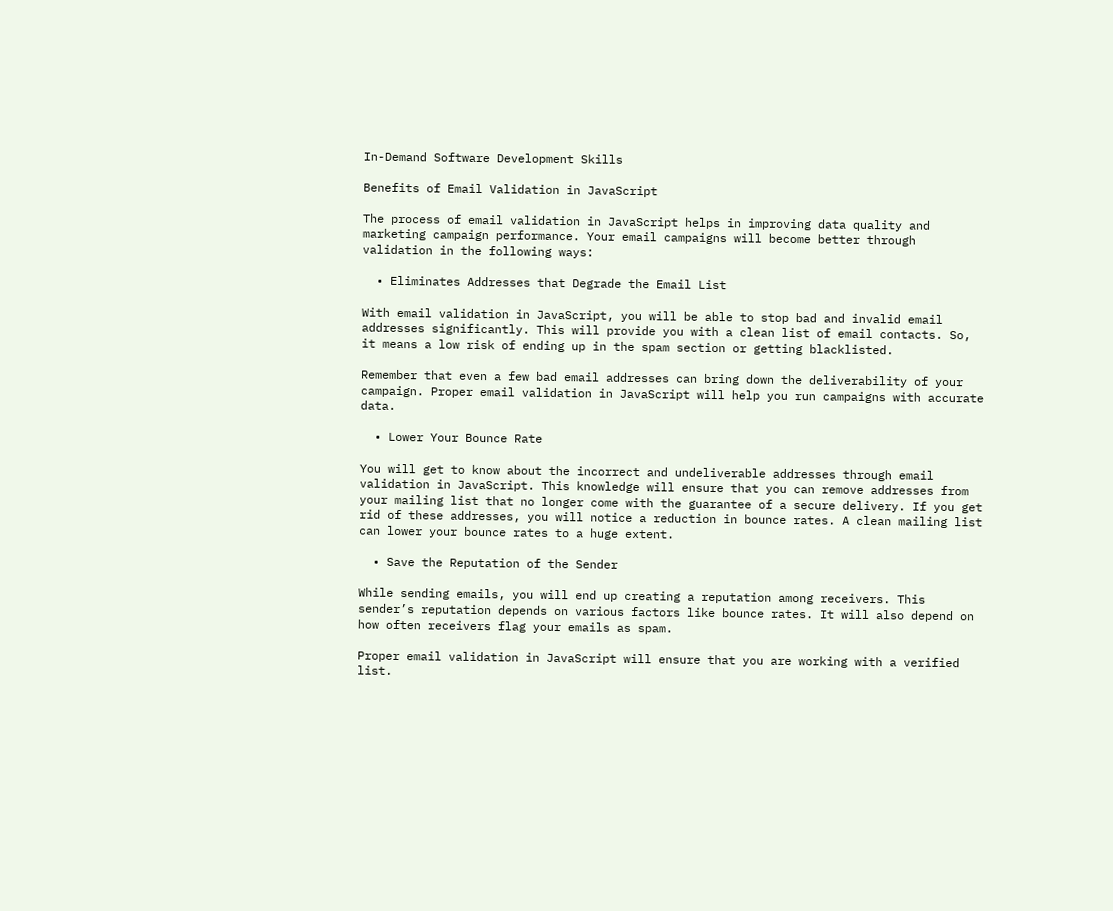In-Demand Software Development Skills

Benefits of Email Validation in JavaScript

The process of email validation in JavaScript helps in improving data quality and marketing campaign performance. Your email campaigns will become better through validation in the following ways:

  • Eliminates Addresses that Degrade the Email List

With email validation in JavaScript, you will be able to stop bad and invalid email addresses significantly. This will provide you with a clean list of email contacts. So, it means a low risk of ending up in the spam section or getting blacklisted.

Remember that even a few bad email addresses can bring down the deliverability of your campaign. Proper email validation in JavaScript will help you run campaigns with accurate data.

  • Lower Your Bounce Rate

You will get to know about the incorrect and undeliverable addresses through email validation in JavaScript. This knowledge will ensure that you can remove addresses from your mailing list that no longer come with the guarantee of a secure delivery. If you get rid of these addresses, you will notice a reduction in bounce rates. A clean mailing list can lower your bounce rates to a huge extent.

  • Save the Reputation of the Sender

While sending emails, you will end up creating a reputation among receivers. This sender’s reputation depends on various factors like bounce rates. It will also depend on how often receivers flag your emails as spam.

Proper email validation in JavaScript will ensure that you are working with a verified list.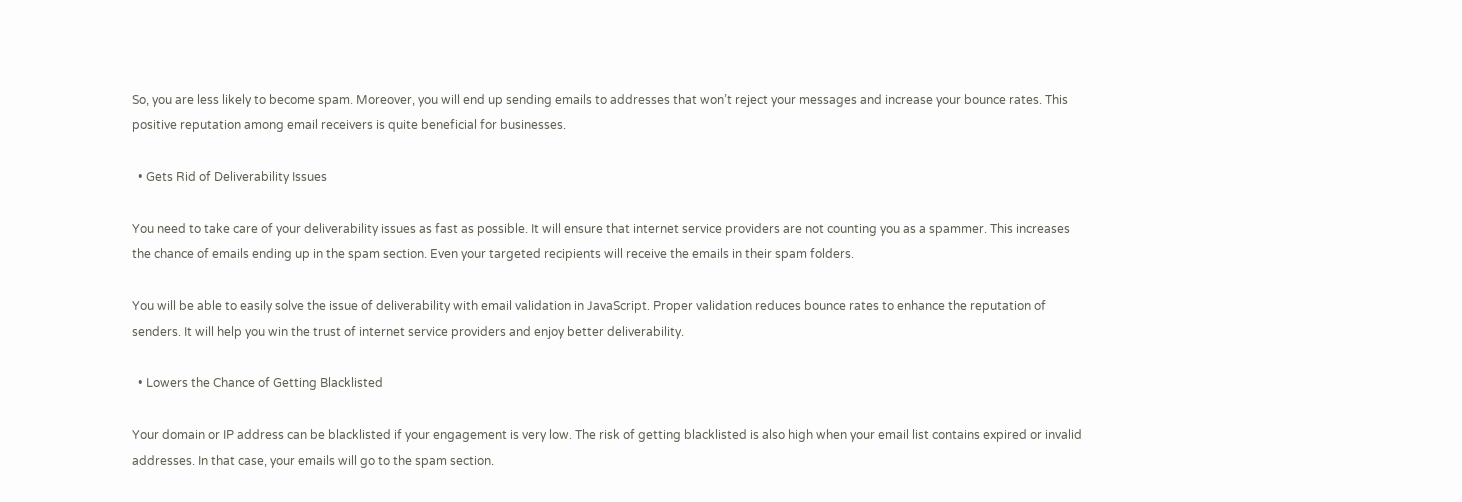So, you are less likely to become spam. Moreover, you will end up sending emails to addresses that won’t reject your messages and increase your bounce rates. This positive reputation among email receivers is quite beneficial for businesses.

  • Gets Rid of Deliverability Issues

You need to take care of your deliverability issues as fast as possible. It will ensure that internet service providers are not counting you as a spammer. This increases the chance of emails ending up in the spam section. Even your targeted recipients will receive the emails in their spam folders.

You will be able to easily solve the issue of deliverability with email validation in JavaScript. Proper validation reduces bounce rates to enhance the reputation of senders. It will help you win the trust of internet service providers and enjoy better deliverability.

  • Lowers the Chance of Getting Blacklisted

Your domain or IP address can be blacklisted if your engagement is very low. The risk of getting blacklisted is also high when your email list contains expired or invalid addresses. In that case, your emails will go to the spam section.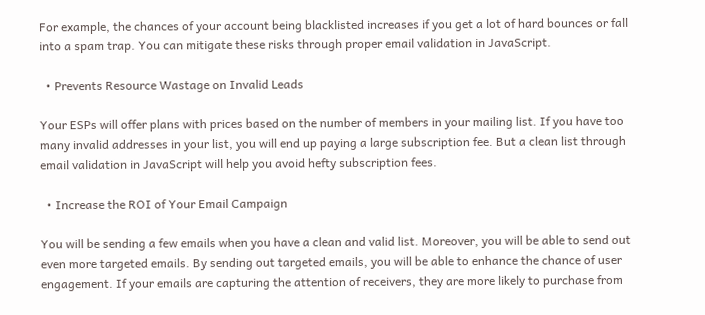For example, the chances of your account being blacklisted increases if you get a lot of hard bounces or fall into a spam trap. You can mitigate these risks through proper email validation in JavaScript.

  • Prevents Resource Wastage on Invalid Leads

Your ESPs will offer plans with prices based on the number of members in your mailing list. If you have too many invalid addresses in your list, you will end up paying a large subscription fee. But a clean list through email validation in JavaScript will help you avoid hefty subscription fees.

  • Increase the ROI of Your Email Campaign

You will be sending a few emails when you have a clean and valid list. Moreover, you will be able to send out even more targeted emails. By sending out targeted emails, you will be able to enhance the chance of user engagement. If your emails are capturing the attention of receivers, they are more likely to purchase from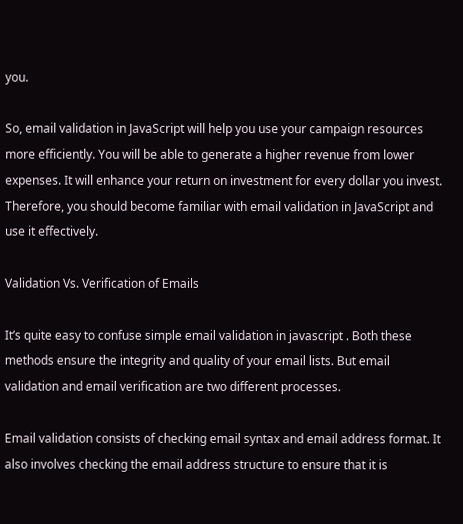you.

So, email validation in JavaScript will help you use your campaign resources more efficiently. You will be able to generate a higher revenue from lower expenses. It will enhance your return on investment for every dollar you invest. Therefore, you should become familiar with email validation in JavaScript and use it effectively.

Validation Vs. Verification of Emails

It’s quite easy to confuse simple email validation in javascript . Both these methods ensure the integrity and quality of your email lists. But email validation and email verification are two different processes.

Email validation consists of checking email syntax and email address format. It also involves checking the email address structure to ensure that it is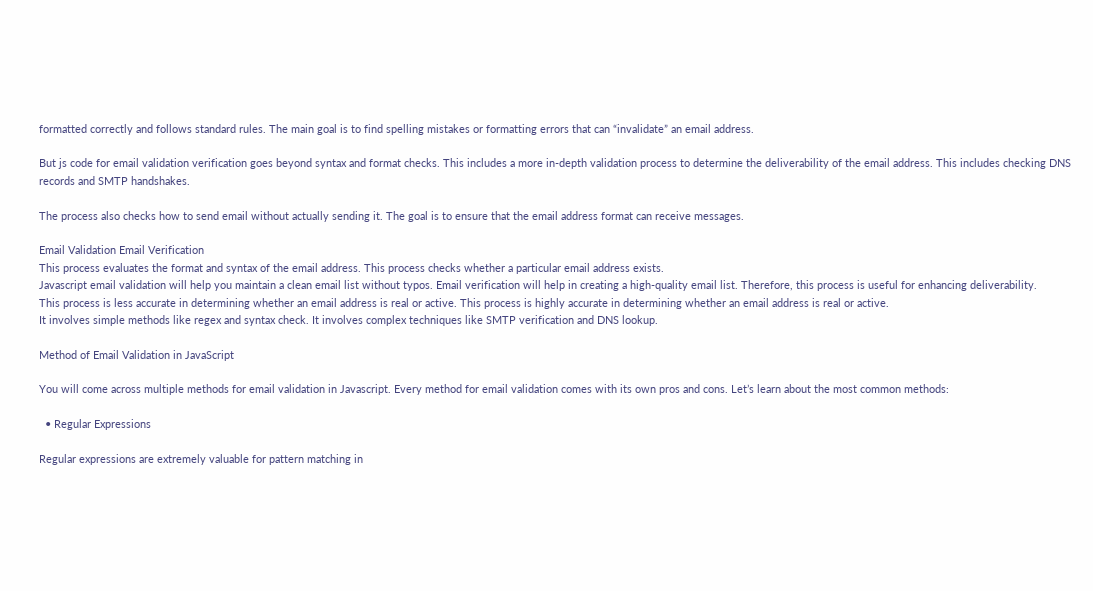formatted correctly and follows standard rules. The main goal is to find spelling mistakes or formatting errors that can “invalidate” an email address.

But js code for email validation verification goes beyond syntax and format checks. This includes a more in-depth validation process to determine the deliverability of the email address. This includes checking DNS records and SMTP handshakes.

The process also checks how to send email without actually sending it. The goal is to ensure that the email address format can receive messages.

Email Validation Email Verification
This process evaluates the format and syntax of the email address. This process checks whether a particular email address exists.
Javascript email validation will help you maintain a clean email list without typos. Email verification will help in creating a high-quality email list. Therefore, this process is useful for enhancing deliverability.
This process is less accurate in determining whether an email address is real or active. This process is highly accurate in determining whether an email address is real or active.
It involves simple methods like regex and syntax check. It involves complex techniques like SMTP verification and DNS lookup.

Method of Email Validation in JavaScript

You will come across multiple methods for email validation in Javascript. Every method for email validation comes with its own pros and cons. Let’s learn about the most common methods:

  • Regular Expressions

Regular expressions are extremely valuable for pattern matching in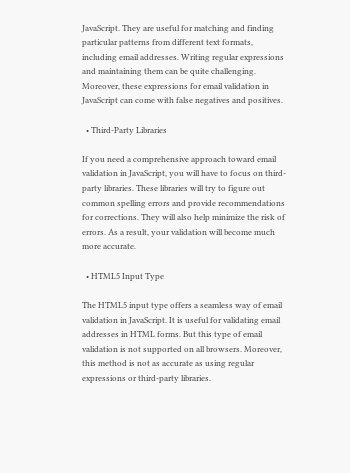JavaScript. They are useful for matching and finding particular patterns from different text formats, including email addresses. Writing regular expressions and maintaining them can be quite challenging. Moreover, these expressions for email validation in JavaScript can come with false negatives and positives.

  • Third-Party Libraries

If you need a comprehensive approach toward email validation in JavaScript, you will have to focus on third-party libraries. These libraries will try to figure out common spelling errors and provide recommendations for corrections. They will also help minimize the risk of errors. As a result, your validation will become much more accurate.

  • HTML5 Input Type

The HTML5 input type offers a seamless way of email validation in JavaScript. It is useful for validating email addresses in HTML forms. But this type of email validation is not supported on all browsers. Moreover, this method is not as accurate as using regular expressions or third-party libraries.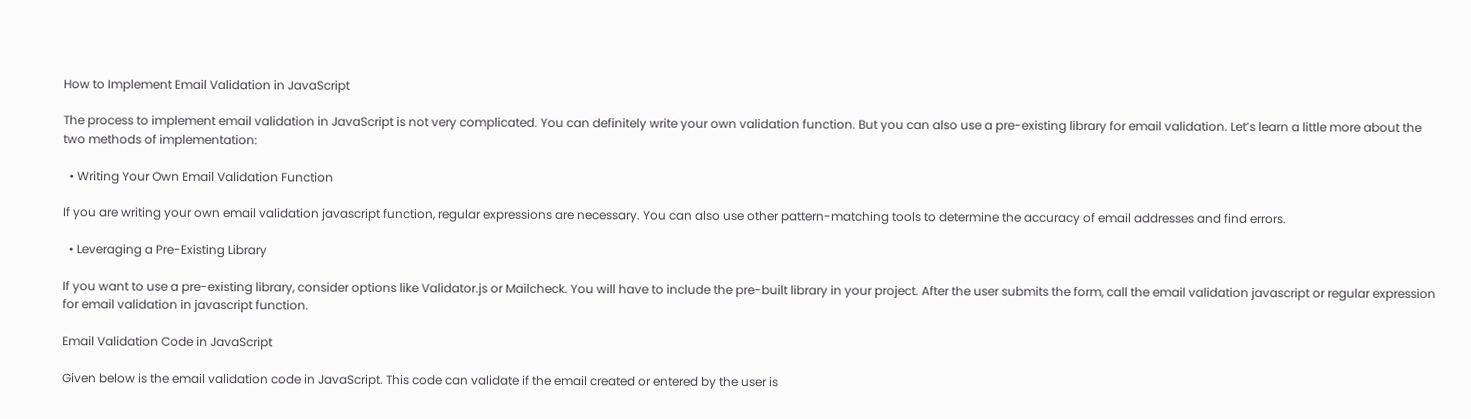How to Implement Email Validation in JavaScript

The process to implement email validation in JavaScript is not very complicated. You can definitely write your own validation function. But you can also use a pre-existing library for email validation. Let’s learn a little more about the two methods of implementation:

  • Writing Your Own Email Validation Function

If you are writing your own email validation javascript function, regular expressions are necessary. You can also use other pattern-matching tools to determine the accuracy of email addresses and find errors.

  • Leveraging a Pre-Existing Library

If you want to use a pre-existing library, consider options like Validator.js or Mailcheck. You will have to include the pre-built library in your project. After the user submits the form, call the email validation javascript or regular expression for email validation in javascript function.

Email Validation Code in JavaScript

Given below is the email validation code in JavaScript. This code can validate if the email created or entered by the user is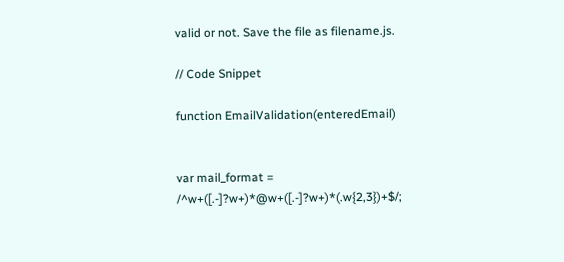valid or not. Save the file as filename.js.

// Code Snippet

function EmailValidation(enteredEmail)


var mail_format = /^w+([.-]?w+)*@w+([.-]?w+)*(.w{2,3})+$/;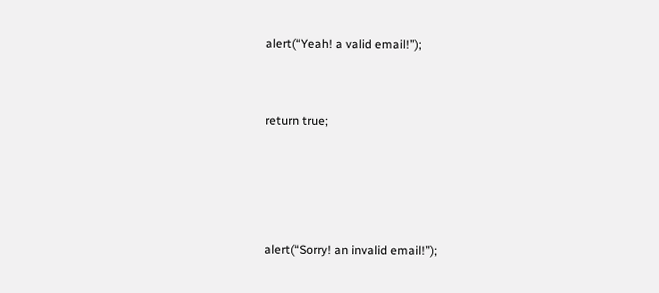alert(“Yeah! a valid email!”);


return true;




alert(“Sorry! an invalid email!”);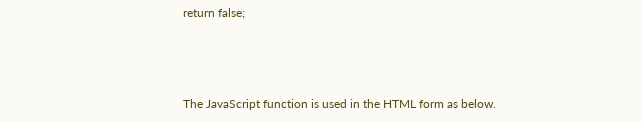return false;



The JavaScript function is used in the HTML form as below.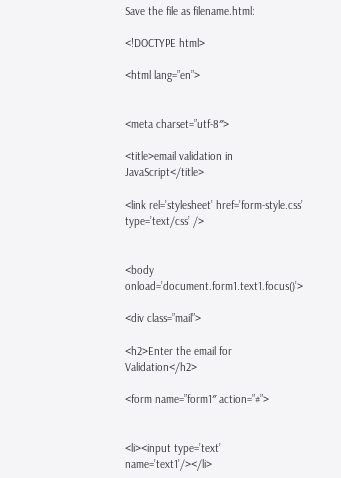Save the file as filename.html:

<!DOCTYPE html>

<html lang=”en”>


<meta charset=”utf-8″>

<title>email validation in JavaScript</title>

<link rel=’stylesheet’ href=’form-style.css’ type=’text/css’ />


<body onload=’document.form1.text1.focus()’>

<div class=”mail”>

<h2>Enter the email for Validation</h2>

<form name=”form1″ action=”#”>


<li><input type=’text’ name=’text1’/></li>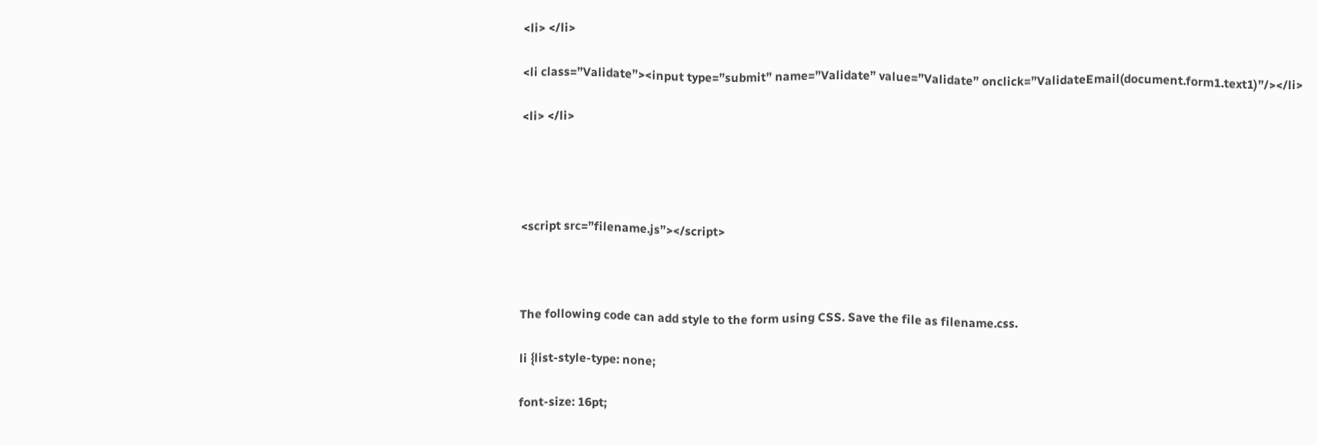<li> </li>

<li class=”Validate”><input type=”submit” name=”Validate” value=”Validate” onclick=”ValidateEmail(document.form1.text1)”/></li>

<li> </li>




<script src=”filename.js”></script>



The following code can add style to the form using CSS. Save the file as filename.css.

li {list-style-type: none;

font-size: 16pt;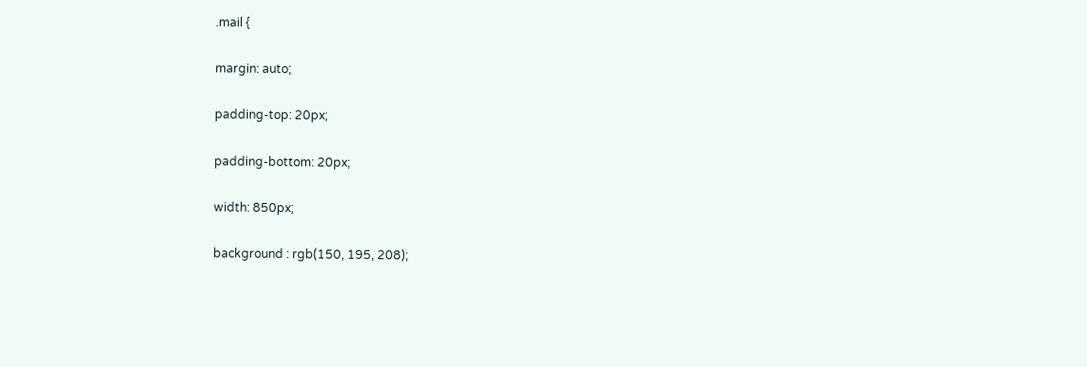.mail {

margin: auto;

padding-top: 20px;

padding-bottom: 20px;

width: 850px;

background : rgb(150, 195, 208);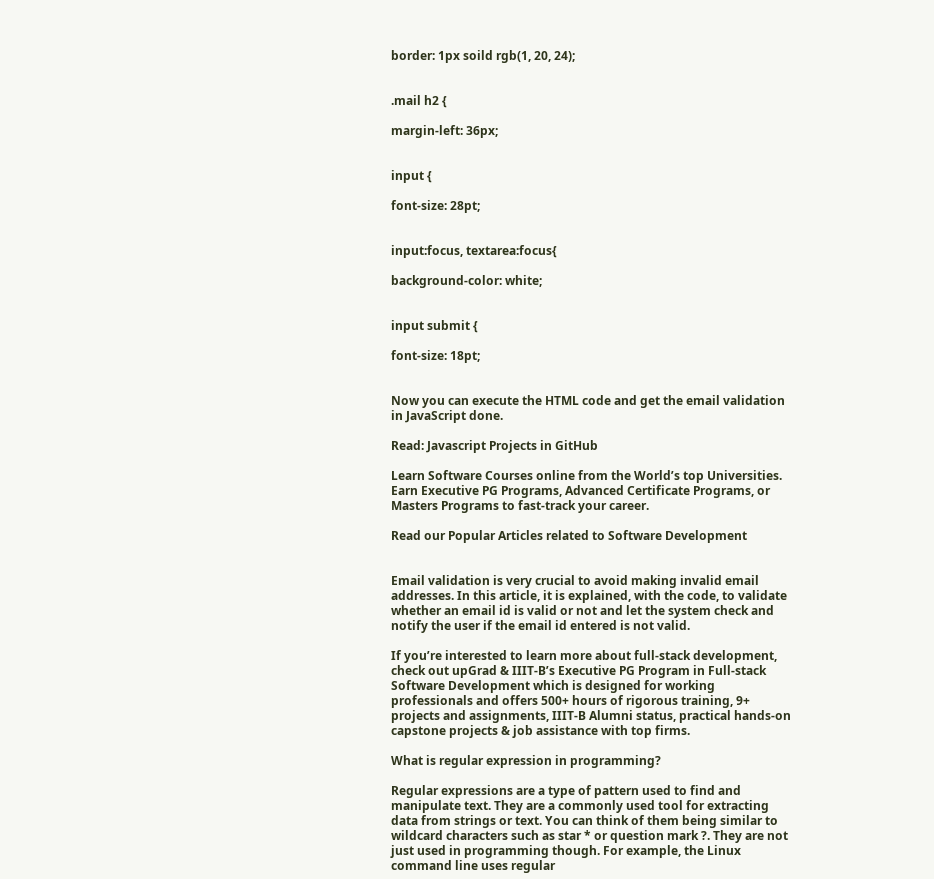border: 1px soild rgb(1, 20, 24);


.mail h2 {

margin-left: 36px;


input {

font-size: 28pt;


input:focus, textarea:focus{

background-color: white;


input submit {

font-size: 18pt;


Now you can execute the HTML code and get the email validation in JavaScript done.

Read: Javascript Projects in GitHub

Learn Software Courses online from the World’s top Universities. Earn Executive PG Programs, Advanced Certificate Programs, or Masters Programs to fast-track your career.

Read our Popular Articles related to Software Development


Email validation is very crucial to avoid making invalid email addresses. In this article, it is explained, with the code, to validate whether an email id is valid or not and let the system check and notify the user if the email id entered is not valid.

If you’re interested to learn more about full-stack development, check out upGrad & IIIT-B’s Executive PG Program in Full-stack Software Development which is designed for working professionals and offers 500+ hours of rigorous training, 9+ projects and assignments, IIIT-B Alumni status, practical hands-on capstone projects & job assistance with top firms.

What is regular expression in programming?

Regular expressions are a type of pattern used to find and manipulate text. They are a commonly used tool for extracting data from strings or text. You can think of them being similar to wildcard characters such as star * or question mark ?. They are not just used in programming though. For example, the Linux command line uses regular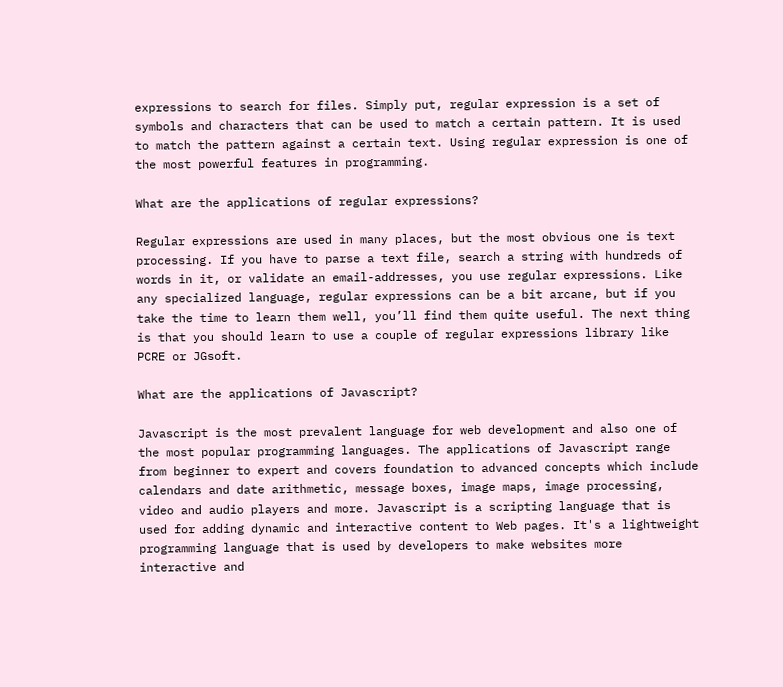expressions to search for files. Simply put, regular expression is a set of symbols and characters that can be used to match a certain pattern. It is used to match the pattern against a certain text. Using regular expression is one of the most powerful features in programming.

What are the applications of regular expressions?

Regular expressions are used in many places, but the most obvious one is text processing. If you have to parse a text file, search a string with hundreds of words in it, or validate an email-addresses, you use regular expressions. Like any specialized language, regular expressions can be a bit arcane, but if you take the time to learn them well, you’ll find them quite useful. The next thing is that you should learn to use a couple of regular expressions library like PCRE or JGsoft.

What are the applications of Javascript?

Javascript is the most prevalent language for web development and also one of the most popular programming languages. The applications of Javascript range from beginner to expert and covers foundation to advanced concepts which include calendars and date arithmetic, message boxes, image maps, image processing, video and audio players and more. Javascript is a scripting language that is used for adding dynamic and interactive content to Web pages. It's a lightweight programming language that is used by developers to make websites more interactive and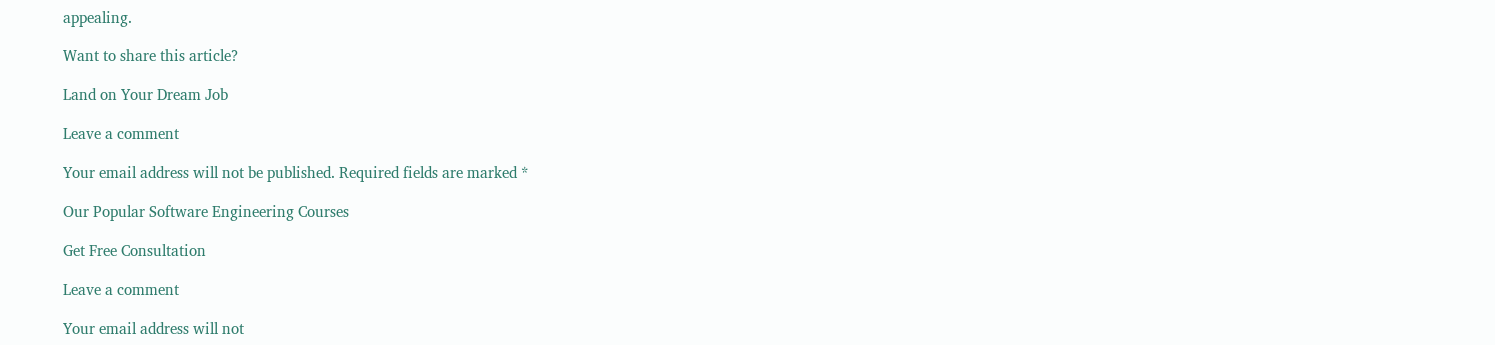appealing.

Want to share this article?

Land on Your Dream Job

Leave a comment

Your email address will not be published. Required fields are marked *

Our Popular Software Engineering Courses

Get Free Consultation

Leave a comment

Your email address will not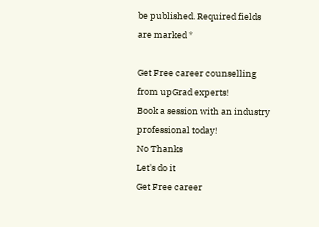be published. Required fields are marked *

Get Free career counselling from upGrad experts!
Book a session with an industry professional today!
No Thanks
Let's do it
Get Free career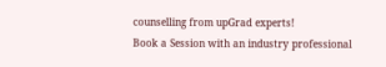counselling from upGrad experts!
Book a Session with an industry professional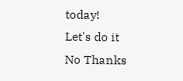today!
Let's do it
No Thanks